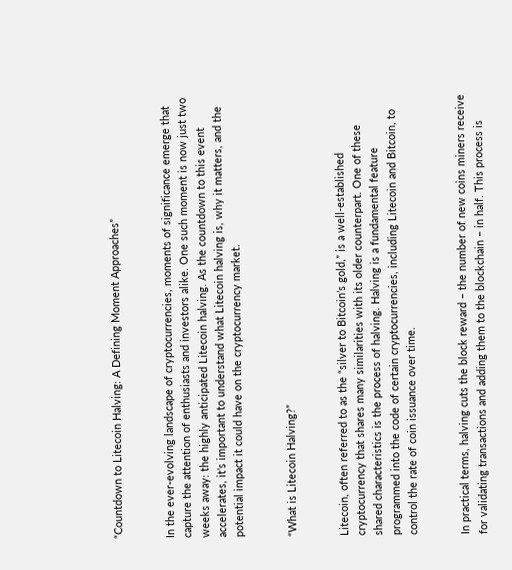“Countdown to Litecoin Halving: A Defining Moment Approaches”


In the ever-evolving landscape of cryptocurrencies, moments of significance emerge that capture the attention of enthusiasts and investors alike. One such moment is now just two weeks away: the highly anticipated Litecoin halving. As the countdown to this event accelerates, it’s important to understand what Litecoin halving is, why it matters, and the potential impact it could have on the cryptocurrency market.


“What is Litecoin Halving?”


Litecoin, often referred to as the “silver to Bitcoin’s gold,” is a well-established cryptocurrency that shares many similarities with its older counterpart. One of these shared characteristics is the process of halving. Halving is a fundamental feature programmed into the code of certain cryptocurrencies, including Litecoin and Bitcoin, to control the rate of coin issuance over time.


In practical terms, halving cuts the block reward – the number of new coins miners receive for validating transactions and adding them to the blockchain – in half. This process is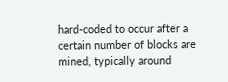hard-coded to occur after a certain number of blocks are mined, typically around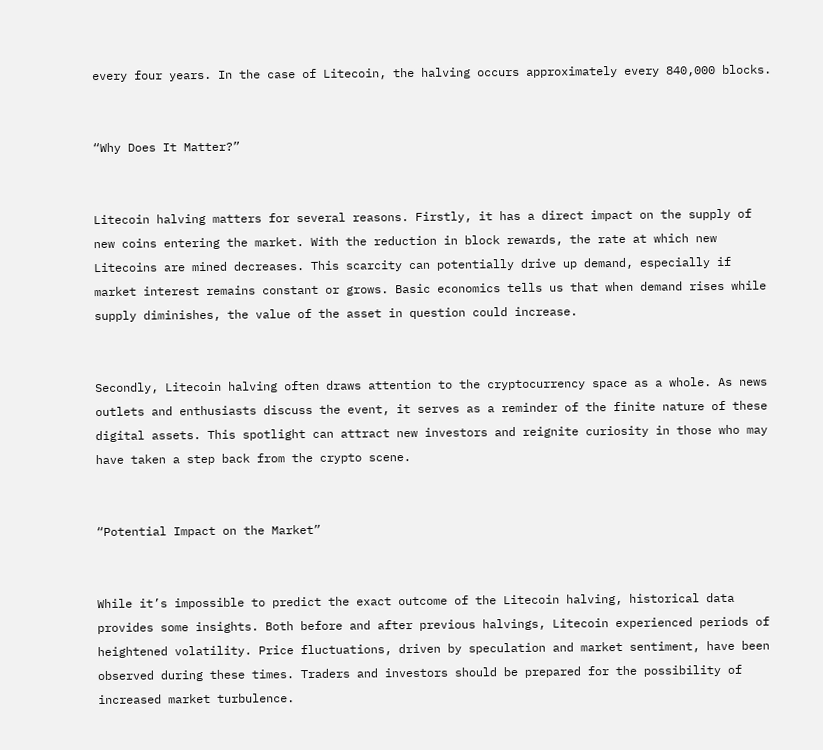every four years. In the case of Litecoin, the halving occurs approximately every 840,000 blocks.


“Why Does It Matter?”


Litecoin halving matters for several reasons. Firstly, it has a direct impact on the supply of new coins entering the market. With the reduction in block rewards, the rate at which new Litecoins are mined decreases. This scarcity can potentially drive up demand, especially if market interest remains constant or grows. Basic economics tells us that when demand rises while supply diminishes, the value of the asset in question could increase.


Secondly, Litecoin halving often draws attention to the cryptocurrency space as a whole. As news outlets and enthusiasts discuss the event, it serves as a reminder of the finite nature of these digital assets. This spotlight can attract new investors and reignite curiosity in those who may have taken a step back from the crypto scene.


“Potential Impact on the Market”


While it’s impossible to predict the exact outcome of the Litecoin halving, historical data provides some insights. Both before and after previous halvings, Litecoin experienced periods of heightened volatility. Price fluctuations, driven by speculation and market sentiment, have been observed during these times. Traders and investors should be prepared for the possibility of increased market turbulence.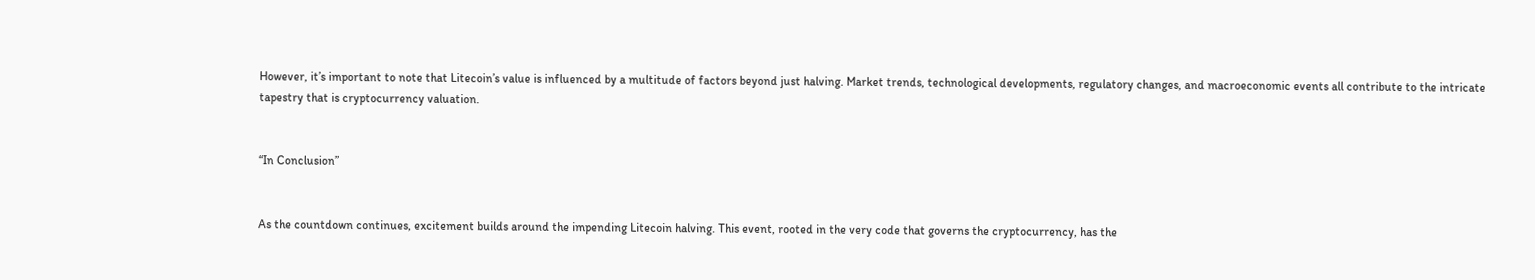However, it’s important to note that Litecoin’s value is influenced by a multitude of factors beyond just halving. Market trends, technological developments, regulatory changes, and macroeconomic events all contribute to the intricate tapestry that is cryptocurrency valuation.


“In Conclusion”


As the countdown continues, excitement builds around the impending Litecoin halving. This event, rooted in the very code that governs the cryptocurrency, has the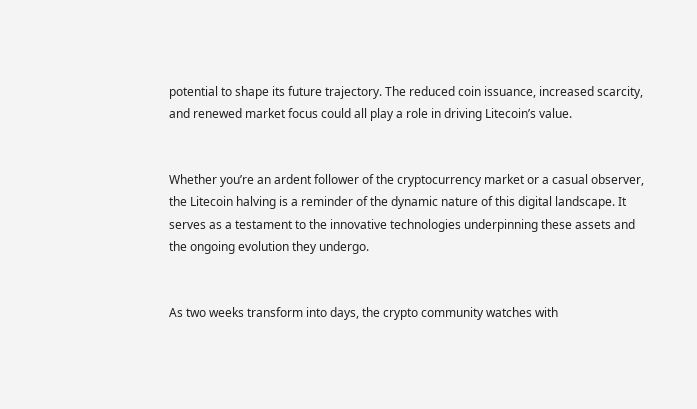potential to shape its future trajectory. The reduced coin issuance, increased scarcity, and renewed market focus could all play a role in driving Litecoin’s value.


Whether you’re an ardent follower of the cryptocurrency market or a casual observer, the Litecoin halving is a reminder of the dynamic nature of this digital landscape. It serves as a testament to the innovative technologies underpinning these assets and the ongoing evolution they undergo.


As two weeks transform into days, the crypto community watches with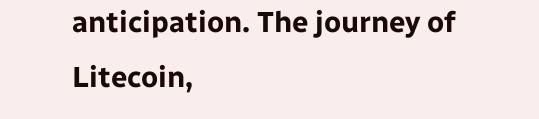anticipation. The journey of Litecoin,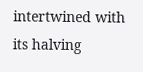intertwined with its halving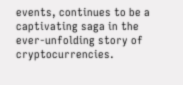events, continues to be a captivating saga in the ever-unfolding story of cryptocurrencies.